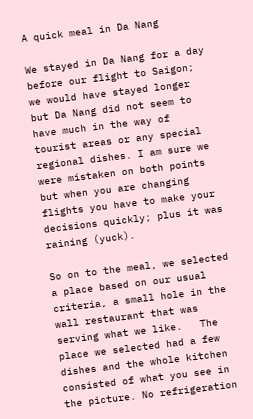A quick meal in Da Nang

We stayed in Da Nang for a day before our flight to Saigon; we would have stayed longer but Da Nang did not seem to have much in the way of tourist areas or any special regional dishes. I am sure we were mistaken on both points but when you are changing flights you have to make your decisions quickly; plus it was raining (yuck).

So on to the meal, we selected a place based on our usual criteria, a small hole in the wall restaurant that was serving what we like.   The place we selected had a few dishes and the whole kitchen consisted of what you see in the picture. No refrigeration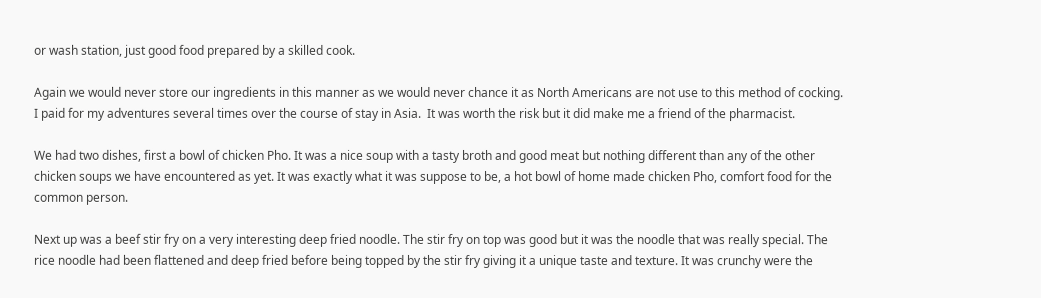or wash station, just good food prepared by a skilled cook.

Again we would never store our ingredients in this manner as we would never chance it as North Americans are not use to this method of cocking. I paid for my adventures several times over the course of stay in Asia.  It was worth the risk but it did make me a friend of the pharmacist.

We had two dishes, first a bowl of chicken Pho. It was a nice soup with a tasty broth and good meat but nothing different than any of the other chicken soups we have encountered as yet. It was exactly what it was suppose to be, a hot bowl of home made chicken Pho, comfort food for the common person.

Next up was a beef stir fry on a very interesting deep fried noodle. The stir fry on top was good but it was the noodle that was really special. The rice noodle had been flattened and deep fried before being topped by the stir fry giving it a unique taste and texture. It was crunchy were the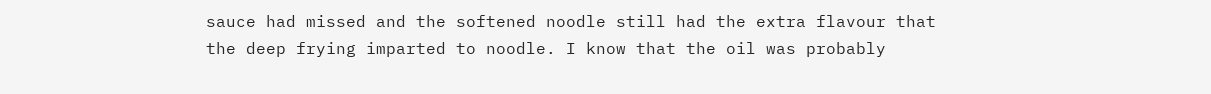sauce had missed and the softened noodle still had the extra flavour that the deep frying imparted to noodle. I know that the oil was probably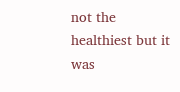not the healthiest but it was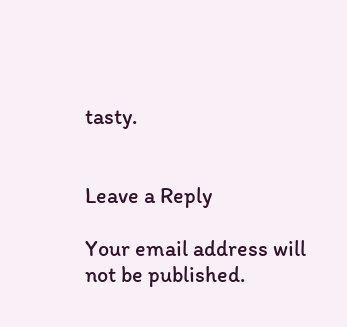tasty.


Leave a Reply

Your email address will not be published.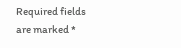Required fields are marked *